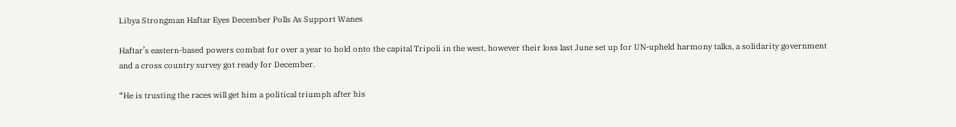Libya Strongman Haftar Eyes December Polls As Support Wanes

Haftar’s eastern-based powers combat for over a year to hold onto the capital Tripoli in the west, however their loss last June set up for UN-upheld harmony talks, a solidarity government and a cross country survey got ready for December.

“He is trusting the races will get him a political triumph after his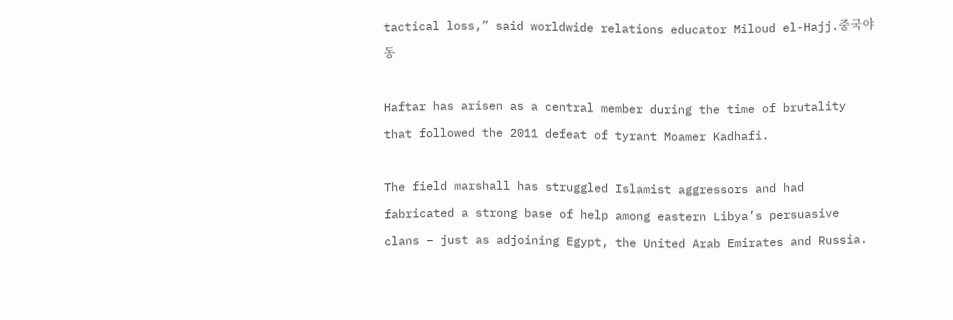tactical loss,” said worldwide relations educator Miloud el-Hajj.중국야동

Haftar has arisen as a central member during the time of brutality that followed the 2011 defeat of tyrant Moamer Kadhafi.

The field marshall has struggled Islamist aggressors and had fabricated a strong base of help among eastern Libya’s persuasive clans – just as adjoining Egypt, the United Arab Emirates and Russia.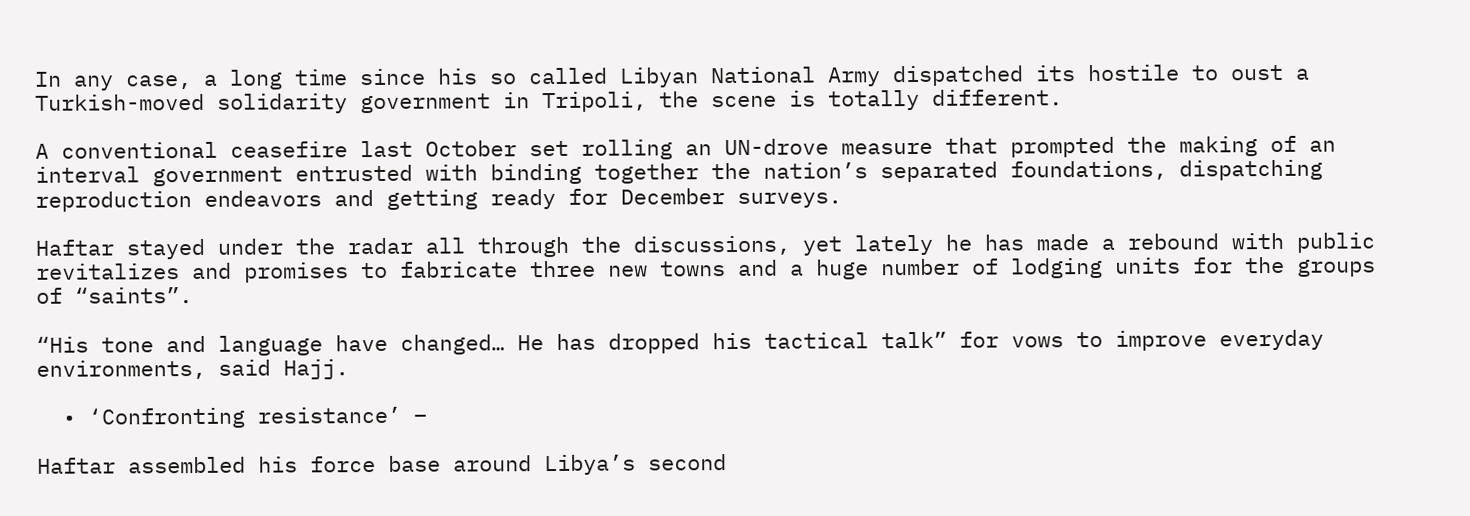In any case, a long time since his so called Libyan National Army dispatched its hostile to oust a Turkish-moved solidarity government in Tripoli, the scene is totally different.

A conventional ceasefire last October set rolling an UN-drove measure that prompted the making of an interval government entrusted with binding together the nation’s separated foundations, dispatching reproduction endeavors and getting ready for December surveys.

Haftar stayed under the radar all through the discussions, yet lately he has made a rebound with public revitalizes and promises to fabricate three new towns and a huge number of lodging units for the groups of “saints”.

“His tone and language have changed… He has dropped his tactical talk” for vows to improve everyday environments, said Hajj.

  • ‘Confronting resistance’ –

Haftar assembled his force base around Libya’s second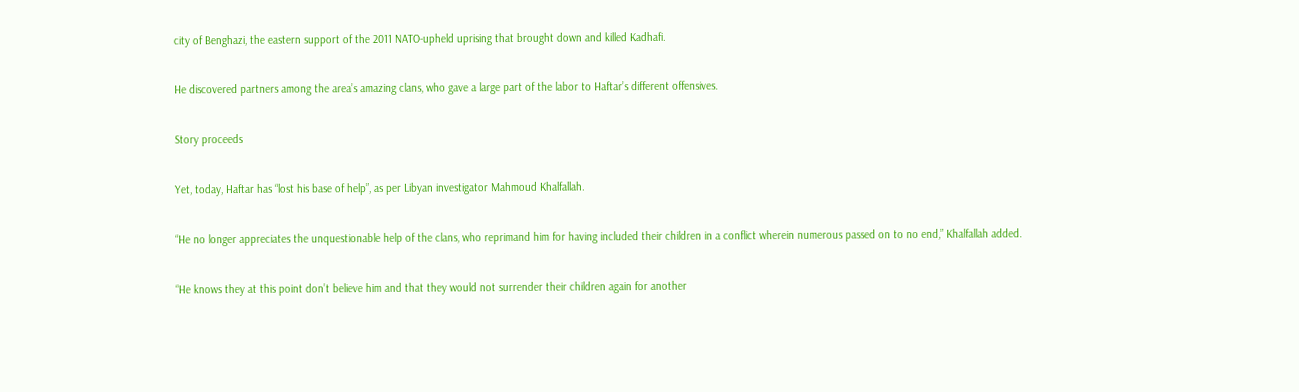city of Benghazi, the eastern support of the 2011 NATO-upheld uprising that brought down and killed Kadhafi.

He discovered partners among the area’s amazing clans, who gave a large part of the labor to Haftar’s different offensives.

Story proceeds

Yet, today, Haftar has “lost his base of help”, as per Libyan investigator Mahmoud Khalfallah.

“He no longer appreciates the unquestionable help of the clans, who reprimand him for having included their children in a conflict wherein numerous passed on to no end,” Khalfallah added.

“He knows they at this point don’t believe him and that they would not surrender their children again for another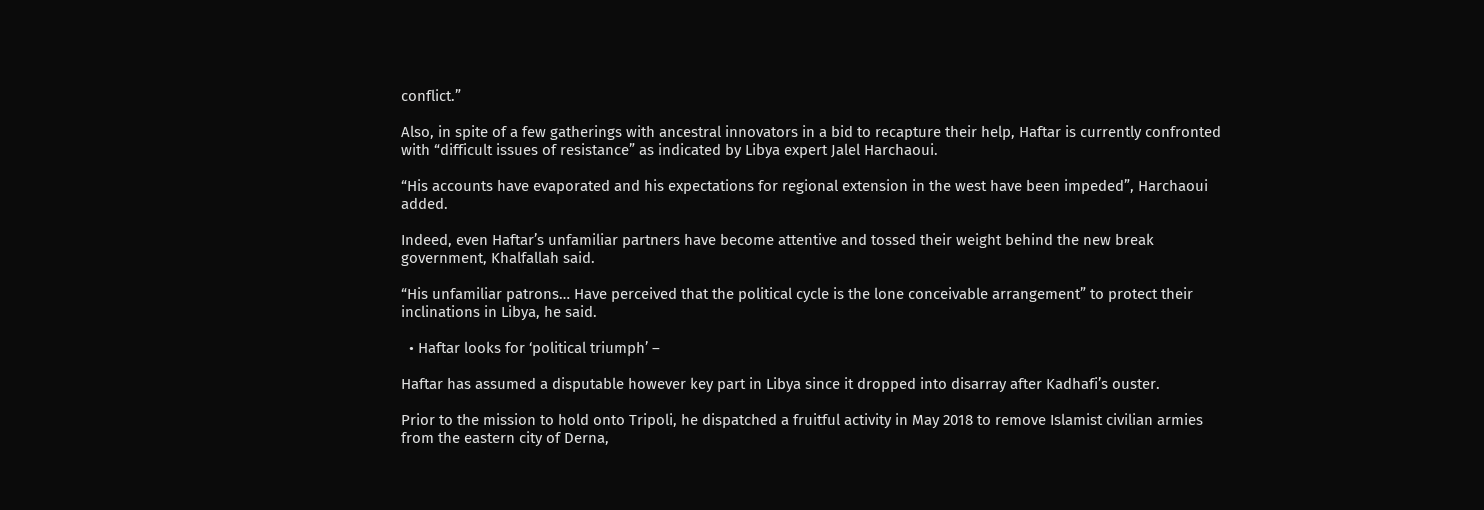conflict.”

Also, in spite of a few gatherings with ancestral innovators in a bid to recapture their help, Haftar is currently confronted with “difficult issues of resistance” as indicated by Libya expert Jalel Harchaoui.

“His accounts have evaporated and his expectations for regional extension in the west have been impeded”, Harchaoui added.

Indeed, even Haftar’s unfamiliar partners have become attentive and tossed their weight behind the new break government, Khalfallah said.

“His unfamiliar patrons… Have perceived that the political cycle is the lone conceivable arrangement” to protect their inclinations in Libya, he said.

  • Haftar looks for ‘political triumph’ –

Haftar has assumed a disputable however key part in Libya since it dropped into disarray after Kadhafi’s ouster.

Prior to the mission to hold onto Tripoli, he dispatched a fruitful activity in May 2018 to remove Islamist civilian armies from the eastern city of Derna,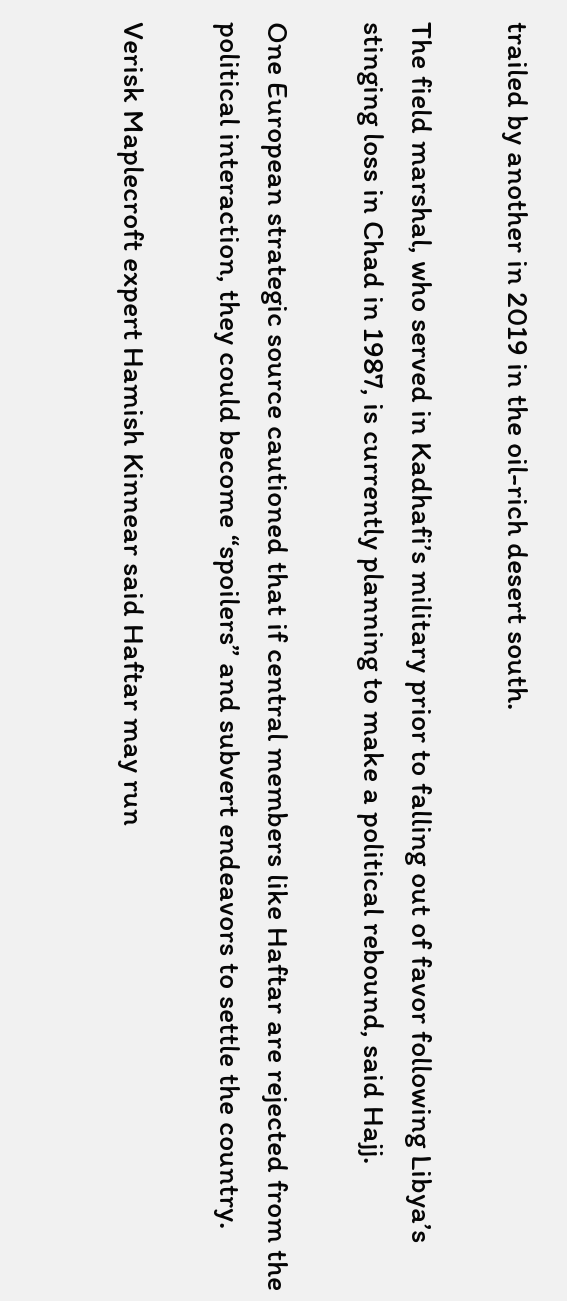trailed by another in 2019 in the oil-rich desert south.

The field marshal, who served in Kadhafi’s military prior to falling out of favor following Libya’s stinging loss in Chad in 1987, is currently planning to make a political rebound, said Hajj.

One European strategic source cautioned that if central members like Haftar are rejected from the political interaction, they could become “spoilers” and subvert endeavors to settle the country.

Verisk Maplecroft expert Hamish Kinnear said Haftar may run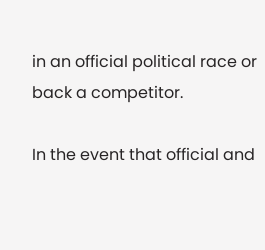in an official political race or back a competitor.

In the event that official and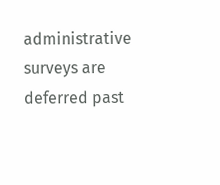administrative surveys are deferred past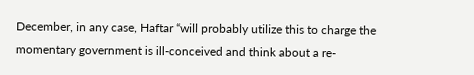December, in any case, Haftar “will probably utilize this to charge the momentary government is ill-conceived and think about a re-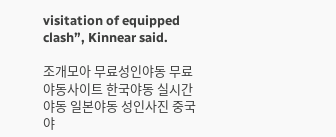visitation of equipped clash”, Kinnear said.

조개모아 무료성인야동 무료야동사이트 한국야동 실시간야동 일본야동 성인사진 중국야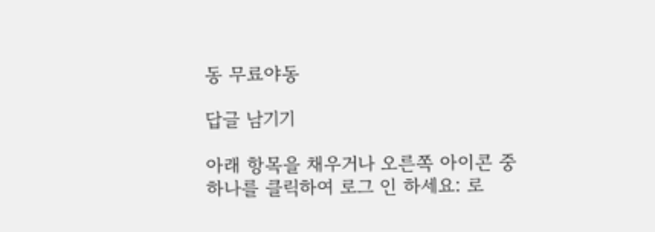동 무료야동

답글 남기기

아래 항목을 채우거나 오른쪽 아이콘 중 하나를 클릭하여 로그 인 하세요: 로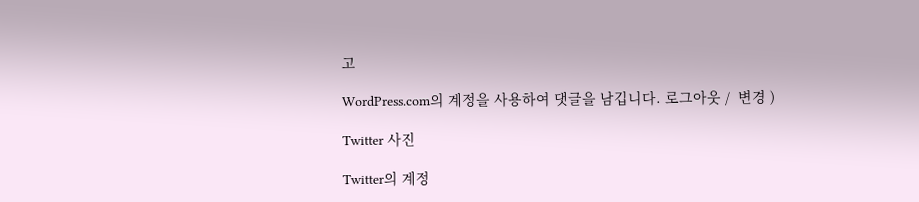고

WordPress.com의 계정을 사용하여 댓글을 남깁니다. 로그아웃 /  변경 )

Twitter 사진

Twitter의 계정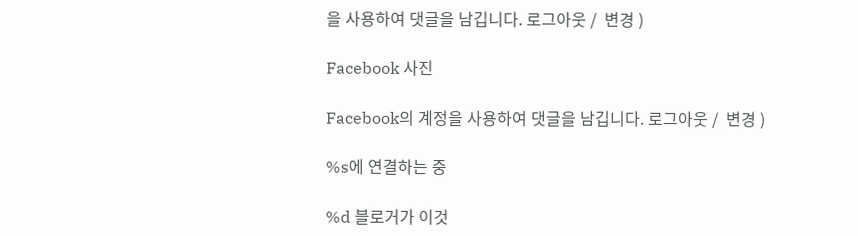을 사용하여 댓글을 남깁니다. 로그아웃 /  변경 )

Facebook 사진

Facebook의 계정을 사용하여 댓글을 남깁니다. 로그아웃 /  변경 )

%s에 연결하는 중

%d 블로거가 이것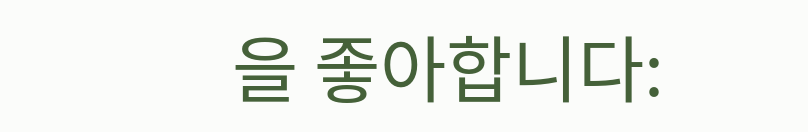을 좋아합니다: